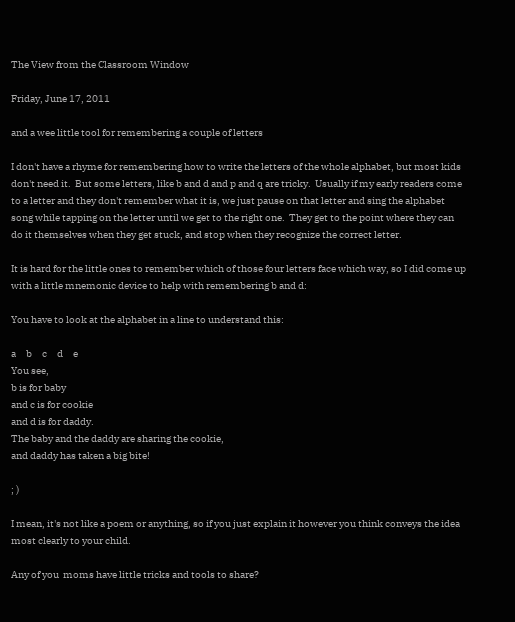The View from the Classroom Window

Friday, June 17, 2011

and a wee little tool for remembering a couple of letters

I don't have a rhyme for remembering how to write the letters of the whole alphabet, but most kids don't need it.  But some letters, like b and d and p and q are tricky.  Usually if my early readers come to a letter and they don't remember what it is, we just pause on that letter and sing the alphabet song while tapping on the letter until we get to the right one.  They get to the point where they can do it themselves when they get stuck, and stop when they recognize the correct letter.

It is hard for the little ones to remember which of those four letters face which way, so I did come up with a little mnemonic device to help with remembering b and d:

You have to look at the alphabet in a line to understand this:

a     b     c     d     e
You see,
b is for baby
and c is for cookie
and d is for daddy.
The baby and the daddy are sharing the cookie,
and daddy has taken a big bite!

; )

I mean, it's not like a poem or anything, so if you just explain it however you think conveys the idea most clearly to your child.

Any of you  moms have little tricks and tools to share?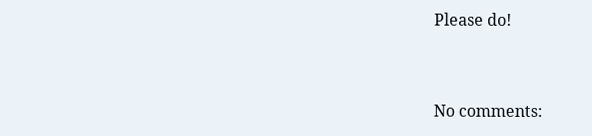Please do!


No comments: